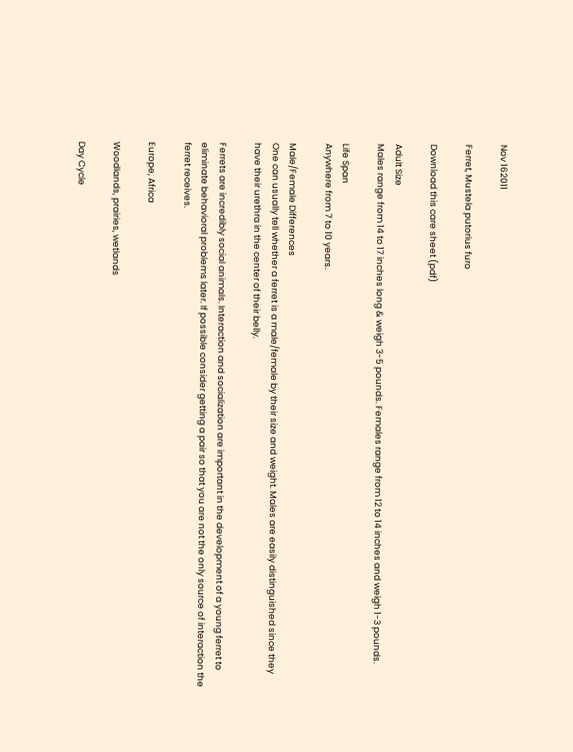Nov 162011

Ferret, Mustela putorius furo

Download this care sheet (pdf)

Adult Size
Males range from 14 to 17 inches long & weigh 3-5 pounds. Females range from 12 to 14 inches and weigh 1-3 pounds.

Life Span
Anywhere from 7 to 10 years.

Male/Female Differences
One can usually tell whether a ferret is a male/female by their size and weight. Males are easily distinguished since they have their urethra in the center of their belly.

Ferrets are incredibly social animals. Interaction and socialization are important in the development of a young ferret to eliminate behavioral problems later. If possible consider getting a pair so that you are not the only source of interaction the ferret receives.

Europe, Africa

Woodlands, prairies, wetlands

Day Cycle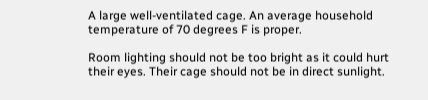A large well-ventilated cage. An average household temperature of 70 degrees F is proper.

Room lighting should not be too bright as it could hurt their eyes. Their cage should not be in direct sunlight.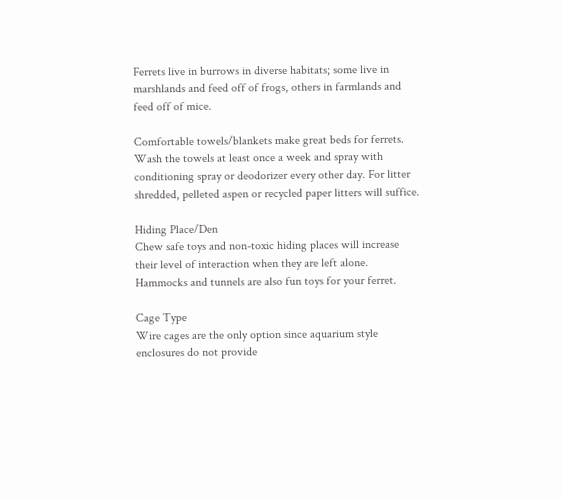Ferrets live in burrows in diverse habitats; some live in marshlands and feed off of frogs, others in farmlands and feed off of mice.

Comfortable towels/blankets make great beds for ferrets. Wash the towels at least once a week and spray with conditioning spray or deodorizer every other day. For litter shredded, pelleted aspen or recycled paper litters will suffice.

Hiding Place/Den
Chew safe toys and non-toxic hiding places will increase their level of interaction when they are left alone. Hammocks and tunnels are also fun toys for your ferret.

Cage Type
Wire cages are the only option since aquarium style enclosures do not provide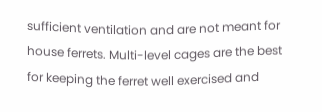sufficient ventilation and are not meant for house ferrets. Multi-level cages are the best for keeping the ferret well exercised and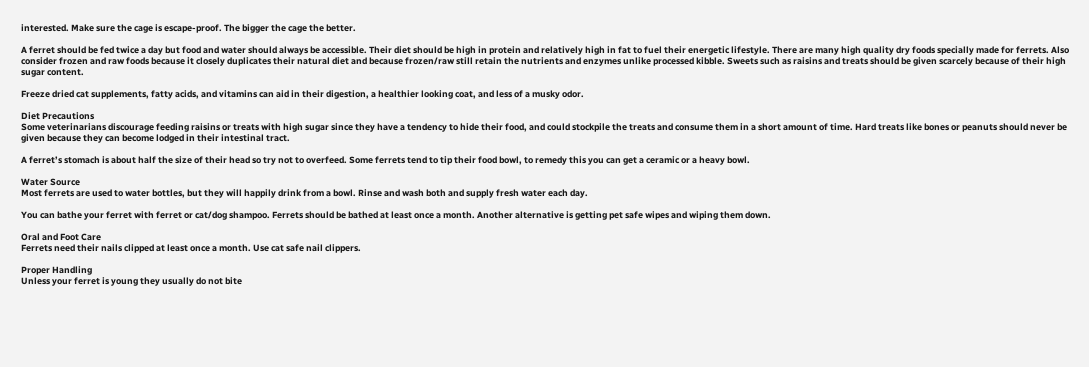interested. Make sure the cage is escape-proof. The bigger the cage the better.

A ferret should be fed twice a day but food and water should always be accessible. Their diet should be high in protein and relatively high in fat to fuel their energetic lifestyle. There are many high quality dry foods specially made for ferrets. Also consider frozen and raw foods because it closely duplicates their natural diet and because frozen/raw still retain the nutrients and enzymes unlike processed kibble. Sweets such as raisins and treats should be given scarcely because of their high sugar content.

Freeze dried cat supplements, fatty acids, and vitamins can aid in their digestion, a healthier looking coat, and less of a musky odor.

Diet Precautions
Some veterinarians discourage feeding raisins or treats with high sugar since they have a tendency to hide their food, and could stockpile the treats and consume them in a short amount of time. Hard treats like bones or peanuts should never be given because they can become lodged in their intestinal tract.

A ferret’s stomach is about half the size of their head so try not to overfeed. Some ferrets tend to tip their food bowl, to remedy this you can get a ceramic or a heavy bowl.

Water Source
Most ferrets are used to water bottles, but they will happily drink from a bowl. Rinse and wash both and supply fresh water each day.

You can bathe your ferret with ferret or cat/dog shampoo. Ferrets should be bathed at least once a month. Another alternative is getting pet safe wipes and wiping them down.

Oral and Foot Care
Ferrets need their nails clipped at least once a month. Use cat safe nail clippers.

Proper Handling
Unless your ferret is young they usually do not bite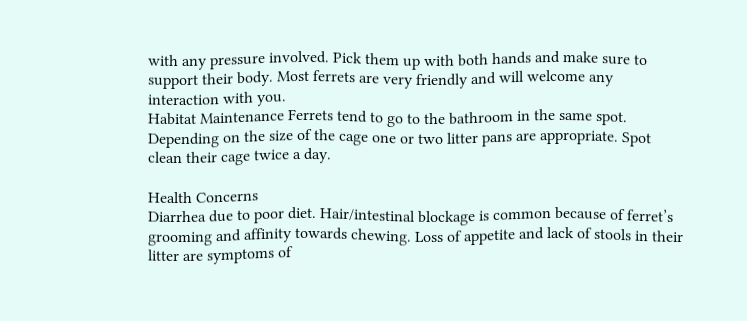with any pressure involved. Pick them up with both hands and make sure to support their body. Most ferrets are very friendly and will welcome any interaction with you.
Habitat Maintenance Ferrets tend to go to the bathroom in the same spot. Depending on the size of the cage one or two litter pans are appropriate. Spot clean their cage twice a day.

Health Concerns
Diarrhea due to poor diet. Hair/intestinal blockage is common because of ferret’s grooming and affinity towards chewing. Loss of appetite and lack of stools in their litter are symptoms of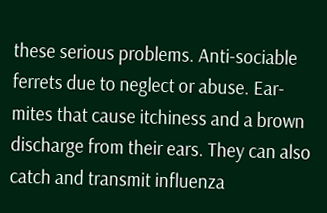these serious problems. Anti-sociable ferrets due to neglect or abuse. Ear-mites that cause itchiness and a brown discharge from their ears. They can also catch and transmit influenza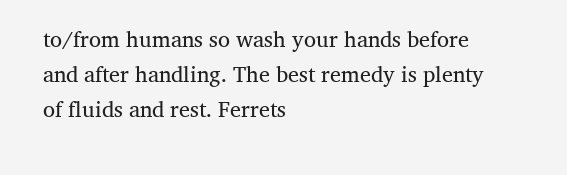to/from humans so wash your hands before and after handling. The best remedy is plenty of fluids and rest. Ferrets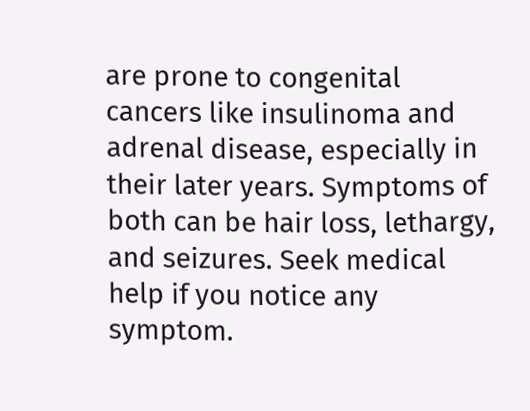are prone to congenital cancers like insulinoma and adrenal disease, especially in their later years. Symptoms of both can be hair loss, lethargy, and seizures. Seek medical help if you notice any symptom.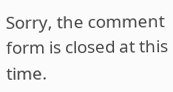Sorry, the comment form is closed at this time.